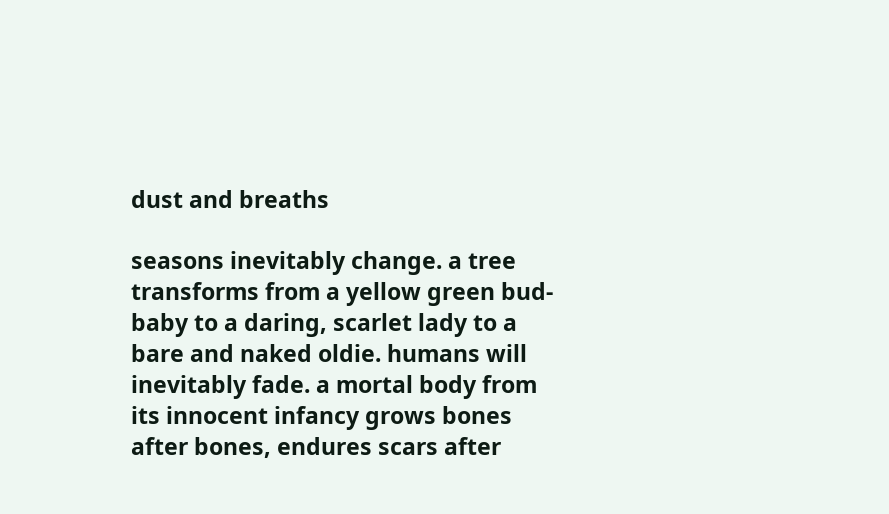dust and breaths

seasons inevitably change. a tree transforms from a yellow green bud-baby to a daring, scarlet lady to a bare and naked oldie. humans will inevitably fade. a mortal body from its innocent infancy grows bones after bones, endures scars after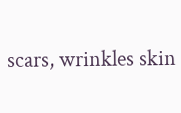scars, wrinkles skin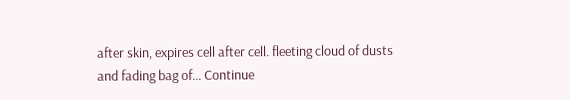after skin, expires cell after cell. fleeting cloud of dusts and fading bag of… Continue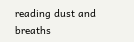reading dust and breaths